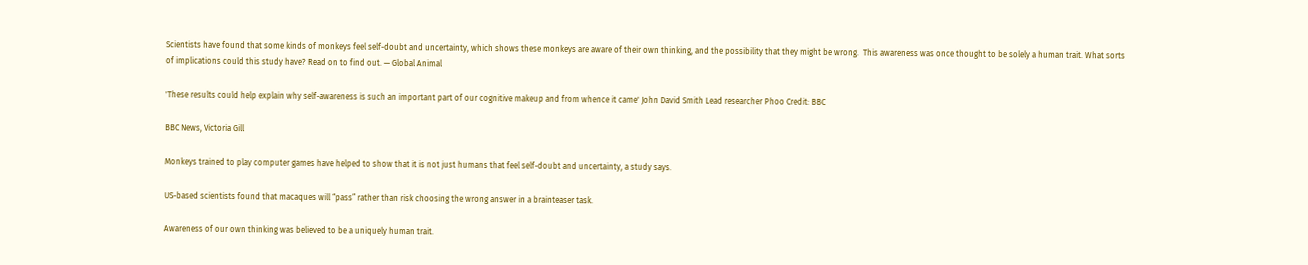Scientists have found that some kinds of monkeys feel self-doubt and uncertainty, which shows these monkeys are aware of their own thinking, and the possibility that they might be wrong.  This awareness was once thought to be solely a human trait. What sorts of implications could this study have? Read on to find out. — Global Animal

'These results could help explain why self-awareness is such an important part of our cognitive makeup and from whence it came' John David Smith Lead researcher Phoo Credit: BBC

BBC News, Victoria Gill

Monkeys trained to play computer games have helped to show that it is not just humans that feel self-doubt and uncertainty, a study says.

US-based scientists found that macaques will “pass” rather than risk choosing the wrong answer in a brainteaser task.

Awareness of our own thinking was believed to be a uniquely human trait.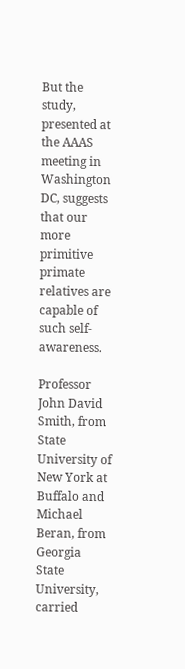But the study, presented at the AAAS meeting in Washington DC, suggests that our more primitive primate relatives are capable of such self-awareness.

Professor John David Smith, from State University of New York at Buffalo and Michael Beran, from Georgia State University, carried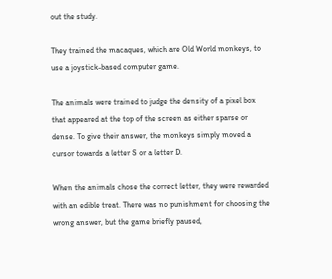out the study.

They trained the macaques, which are Old World monkeys, to use a joystick-based computer game.

The animals were trained to judge the density of a pixel box that appeared at the top of the screen as either sparse or dense. To give their answer, the monkeys simply moved a cursor towards a letter S or a letter D.

When the animals chose the correct letter, they were rewarded with an edible treat. There was no punishment for choosing the wrong answer, but the game briefly paused,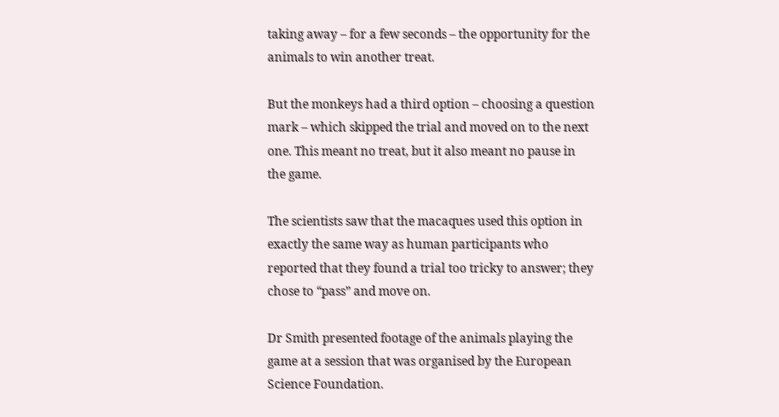taking away – for a few seconds – the opportunity for the animals to win another treat.

But the monkeys had a third option – choosing a question mark – which skipped the trial and moved on to the next one. This meant no treat, but it also meant no pause in the game.

The scientists saw that the macaques used this option in exactly the same way as human participants who reported that they found a trial too tricky to answer; they chose to “pass” and move on.

Dr Smith presented footage of the animals playing the game at a session that was organised by the European Science Foundation.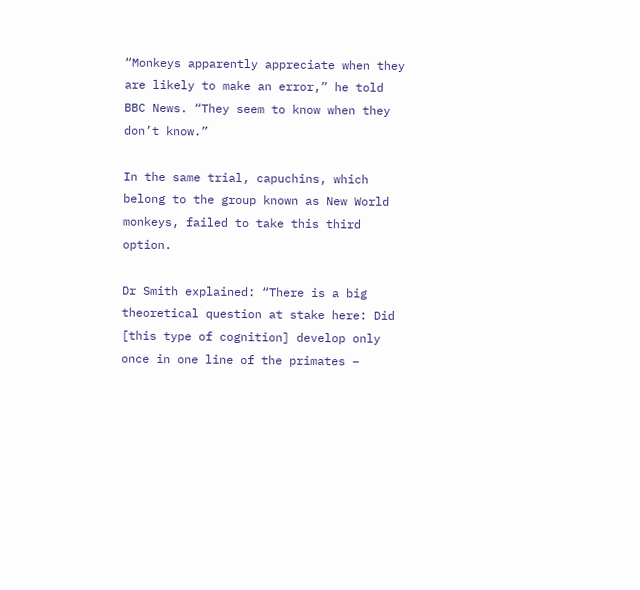“Monkeys apparently appreciate when they are likely to make an error,” he told BBC News. “They seem to know when they don’t know.”

In the same trial, capuchins, which belong to the group known as New World monkeys, failed to take this third option.

Dr Smith explained: “There is a big theoretical question at stake here: Did [this type of cognition] develop only once in one line of the primates –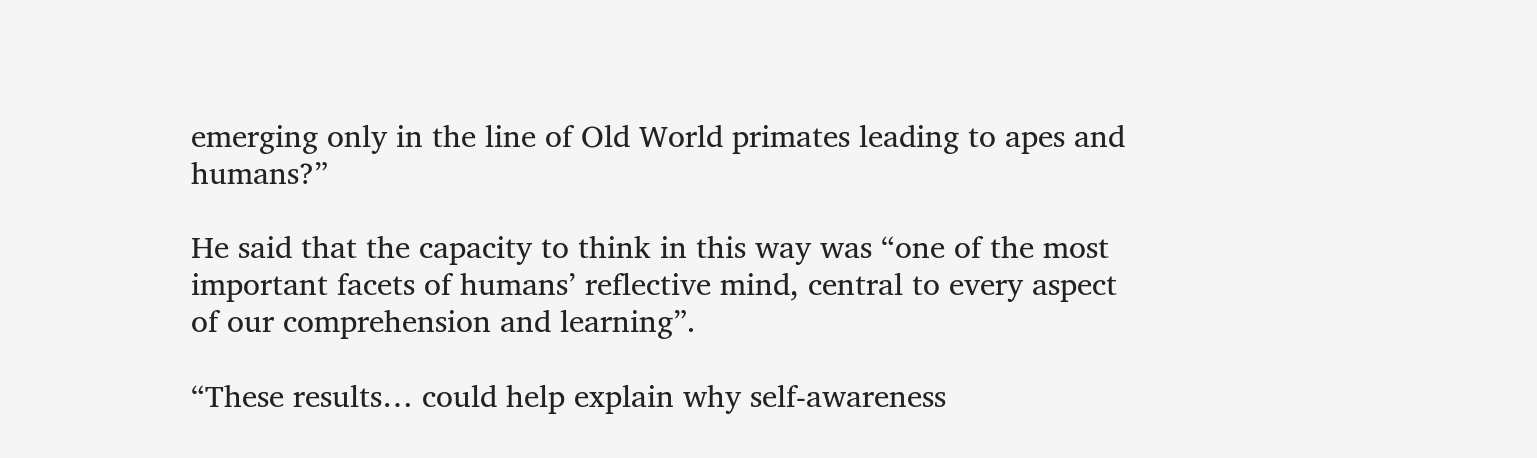emerging only in the line of Old World primates leading to apes and humans?”

He said that the capacity to think in this way was “one of the most important facets of humans’ reflective mind, central to every aspect of our comprehension and learning”.

“These results… could help explain why self-awareness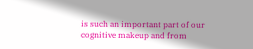is such an important part of our cognitive makeup and from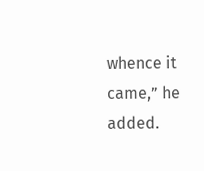whence it came,” he added.